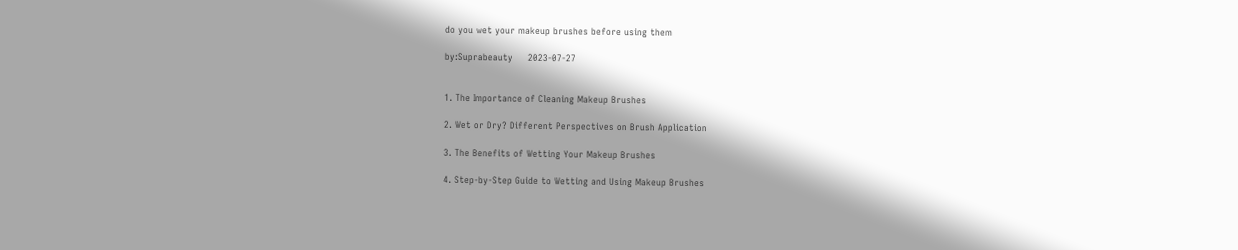do you wet your makeup brushes before using them

by:Suprabeauty     2023-07-27


1. The Importance of Cleaning Makeup Brushes

2. Wet or Dry? Different Perspectives on Brush Application

3. The Benefits of Wetting Your Makeup Brushes

4. Step-by-Step Guide to Wetting and Using Makeup Brushes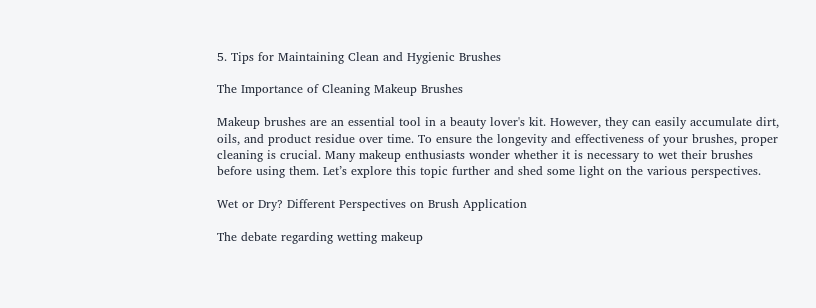5. Tips for Maintaining Clean and Hygienic Brushes

The Importance of Cleaning Makeup Brushes

Makeup brushes are an essential tool in a beauty lover's kit. However, they can easily accumulate dirt, oils, and product residue over time. To ensure the longevity and effectiveness of your brushes, proper cleaning is crucial. Many makeup enthusiasts wonder whether it is necessary to wet their brushes before using them. Let’s explore this topic further and shed some light on the various perspectives.

Wet or Dry? Different Perspectives on Brush Application

The debate regarding wetting makeup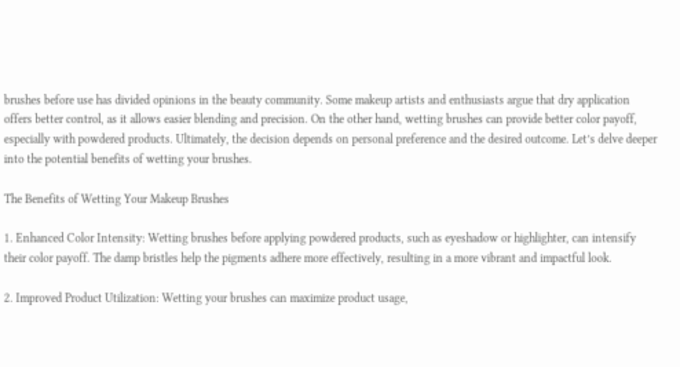brushes before use has divided opinions in the beauty community. Some makeup artists and enthusiasts argue that dry application offers better control, as it allows easier blending and precision. On the other hand, wetting brushes can provide better color payoff, especially with powdered products. Ultimately, the decision depends on personal preference and the desired outcome. Let’s delve deeper into the potential benefits of wetting your brushes.

The Benefits of Wetting Your Makeup Brushes

1. Enhanced Color Intensity: Wetting brushes before applying powdered products, such as eyeshadow or highlighter, can intensify their color payoff. The damp bristles help the pigments adhere more effectively, resulting in a more vibrant and impactful look.

2. Improved Product Utilization: Wetting your brushes can maximize product usage,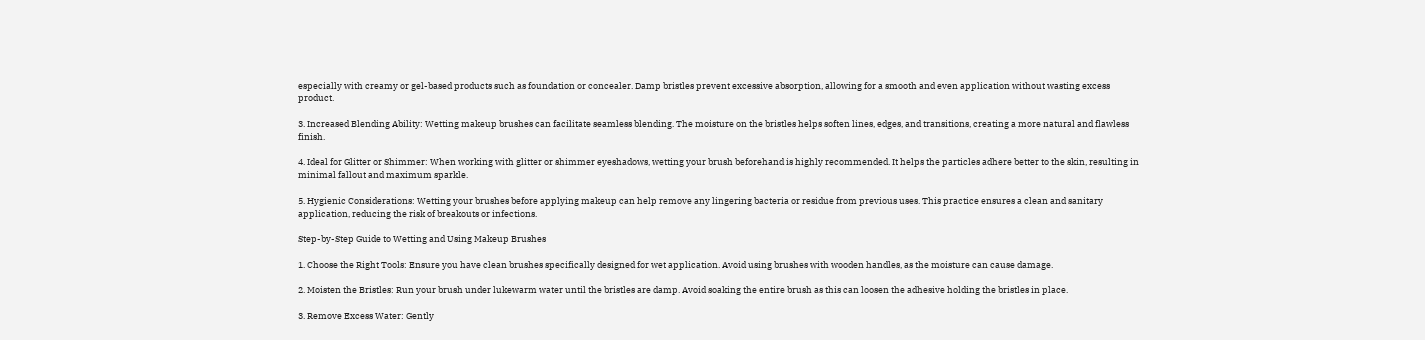especially with creamy or gel-based products such as foundation or concealer. Damp bristles prevent excessive absorption, allowing for a smooth and even application without wasting excess product.

3. Increased Blending Ability: Wetting makeup brushes can facilitate seamless blending. The moisture on the bristles helps soften lines, edges, and transitions, creating a more natural and flawless finish.

4. Ideal for Glitter or Shimmer: When working with glitter or shimmer eyeshadows, wetting your brush beforehand is highly recommended. It helps the particles adhere better to the skin, resulting in minimal fallout and maximum sparkle.

5. Hygienic Considerations: Wetting your brushes before applying makeup can help remove any lingering bacteria or residue from previous uses. This practice ensures a clean and sanitary application, reducing the risk of breakouts or infections.

Step-by-Step Guide to Wetting and Using Makeup Brushes

1. Choose the Right Tools: Ensure you have clean brushes specifically designed for wet application. Avoid using brushes with wooden handles, as the moisture can cause damage.

2. Moisten the Bristles: Run your brush under lukewarm water until the bristles are damp. Avoid soaking the entire brush as this can loosen the adhesive holding the bristles in place.

3. Remove Excess Water: Gently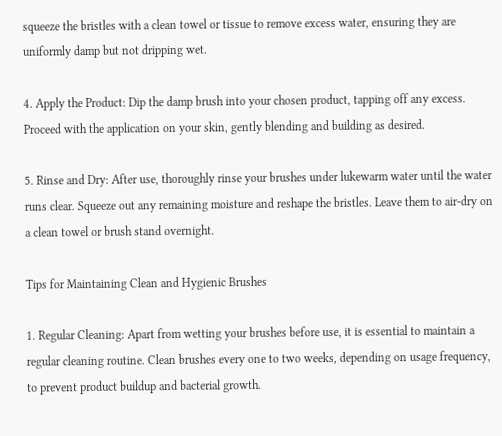squeeze the bristles with a clean towel or tissue to remove excess water, ensuring they are uniformly damp but not dripping wet.

4. Apply the Product: Dip the damp brush into your chosen product, tapping off any excess. Proceed with the application on your skin, gently blending and building as desired.

5. Rinse and Dry: After use, thoroughly rinse your brushes under lukewarm water until the water runs clear. Squeeze out any remaining moisture and reshape the bristles. Leave them to air-dry on a clean towel or brush stand overnight.

Tips for Maintaining Clean and Hygienic Brushes

1. Regular Cleaning: Apart from wetting your brushes before use, it is essential to maintain a regular cleaning routine. Clean brushes every one to two weeks, depending on usage frequency, to prevent product buildup and bacterial growth.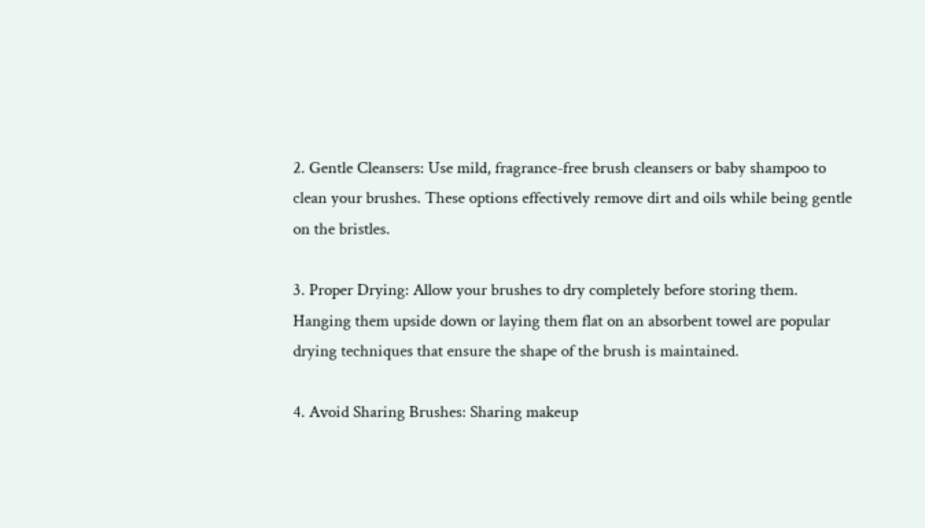2. Gentle Cleansers: Use mild, fragrance-free brush cleansers or baby shampoo to clean your brushes. These options effectively remove dirt and oils while being gentle on the bristles.

3. Proper Drying: Allow your brushes to dry completely before storing them. Hanging them upside down or laying them flat on an absorbent towel are popular drying techniques that ensure the shape of the brush is maintained.

4. Avoid Sharing Brushes: Sharing makeup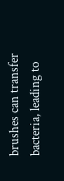brushes can transfer bacteria, leading to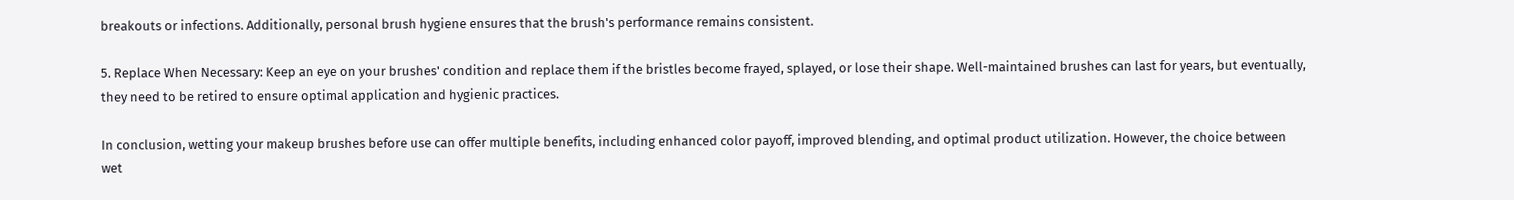breakouts or infections. Additionally, personal brush hygiene ensures that the brush's performance remains consistent.

5. Replace When Necessary: Keep an eye on your brushes' condition and replace them if the bristles become frayed, splayed, or lose their shape. Well-maintained brushes can last for years, but eventually, they need to be retired to ensure optimal application and hygienic practices.

In conclusion, wetting your makeup brushes before use can offer multiple benefits, including enhanced color payoff, improved blending, and optimal product utilization. However, the choice between wet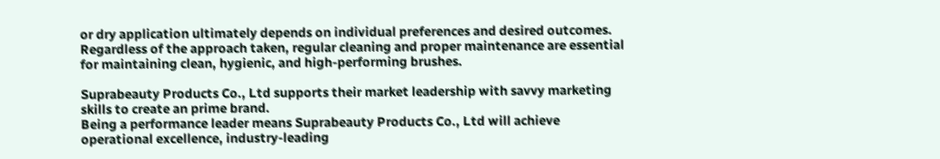or dry application ultimately depends on individual preferences and desired outcomes. Regardless of the approach taken, regular cleaning and proper maintenance are essential for maintaining clean, hygienic, and high-performing brushes.

Suprabeauty Products Co., Ltd supports their market leadership with savvy marketing skills to create an prime brand.
Being a performance leader means Suprabeauty Products Co., Ltd will achieve operational excellence, industry-leading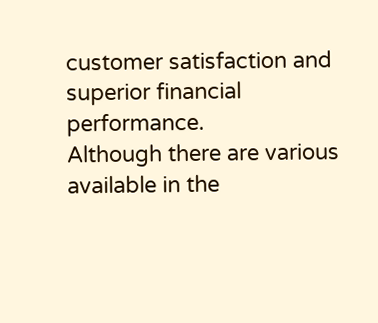customer satisfaction and superior financial performance.
Although there are various available in the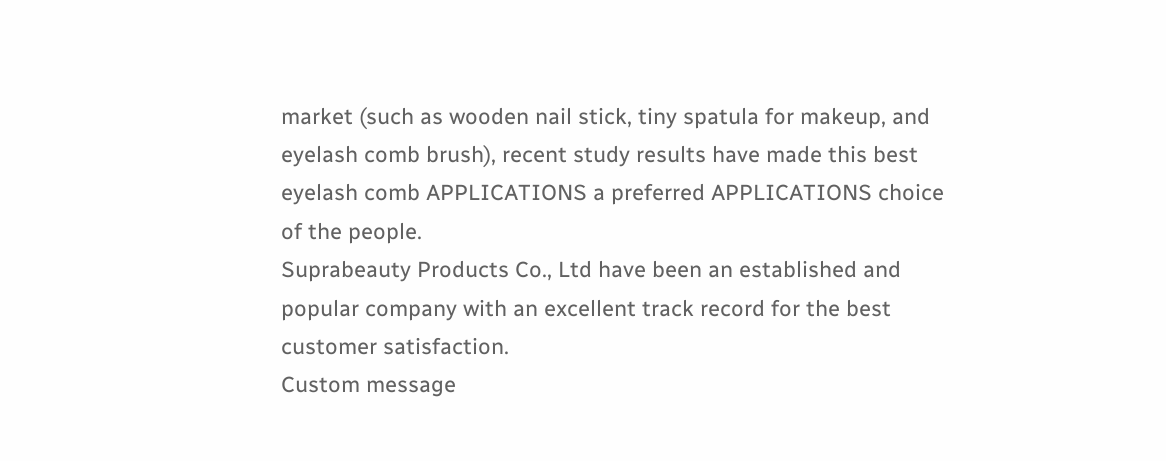market (such as wooden nail stick, tiny spatula for makeup, and eyelash comb brush), recent study results have made this best eyelash comb APPLICATIONS a preferred APPLICATIONS choice of the people.
Suprabeauty Products Co., Ltd have been an established and popular company with an excellent track record for the best customer satisfaction.
Custom message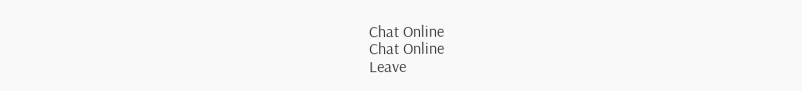Chat Online
Chat Online
Leave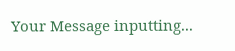Your Message inputting...